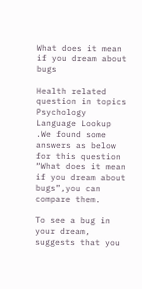What does it mean if you dream about bugs

Health related question in topics Psychology Language Lookup .We found some answers as below for this question “What does it mean if you dream about bugs”,you can compare them.

To see a bug in your dream, suggests that you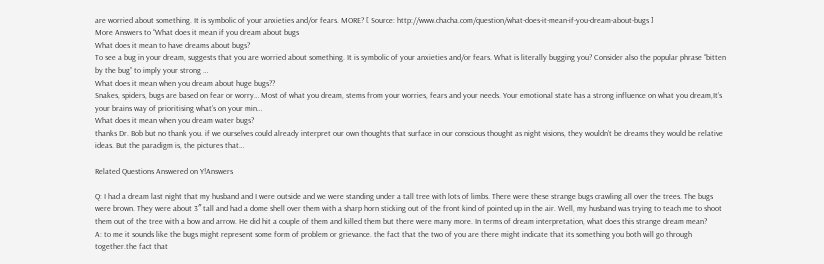are worried about something. It is symbolic of your anxieties and/or fears. MORE? [ Source: http://www.chacha.com/question/what-does-it-mean-if-you-dream-about-bugs ]
More Answers to “What does it mean if you dream about bugs
What does it mean to have dreams about bugs?
To see a bug in your dream, suggests that you are worried about something. It is symbolic of your anxieties and/or fears. What is literally bugging you? Consider also the popular phrase “bitten by the bug” to imply your strong …
What does it mean when you dream about huge bugs??
Snakes, spiders, bugs are based on fear or worry… Most of what you dream, stems from your worries, fears and your needs. Your emotional state has a strong influence on what you dream,It’s your brains way of prioritising what’s on your min…
What does it mean when you dream water bugs?
thanks Dr. Bob but no thank you. if we ourselves could already interpret our own thoughts that surface in our conscious thought as night visions, they wouldn’t be dreams they would be relative ideas. But the paradigm is, the pictures that…

Related Questions Answered on Y!Answers

Q: I had a dream last night that my husband and I were outside and we were standing under a tall tree with lots of limbs. There were these strange bugs crawling all over the trees. The bugs were brown. They were about 3″ tall and had a dome shell over them with a sharp horn sticking out of the front kind of pointed up in the air. Well, my husband was trying to teach me to shoot them out of the tree with a bow and arrow. He did hit a couple of them and killed them but there were many more. In terms of dream interpretation, what does this strange dream mean?
A: to me it sounds like the bugs might represent some form of problem or grievance. the fact that the two of you are there might indicate that its something you both will go through together.the fact that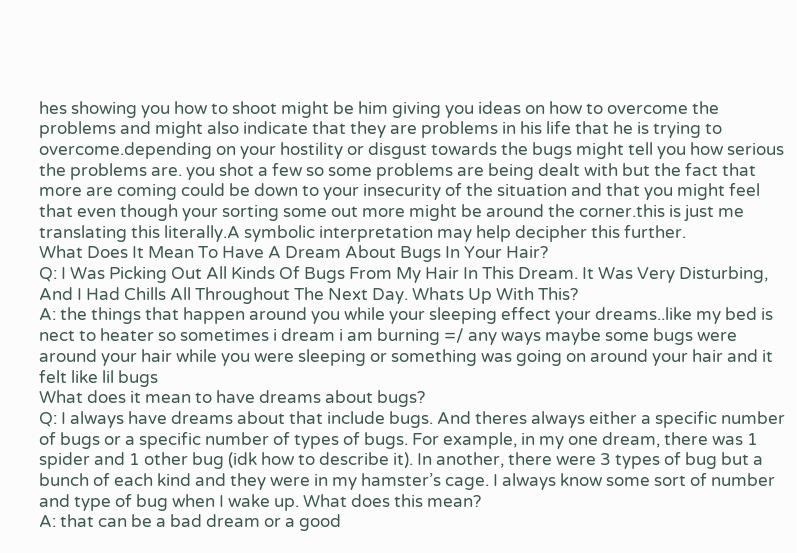hes showing you how to shoot might be him giving you ideas on how to overcome the problems and might also indicate that they are problems in his life that he is trying to overcome.depending on your hostility or disgust towards the bugs might tell you how serious the problems are. you shot a few so some problems are being dealt with but the fact that more are coming could be down to your insecurity of the situation and that you might feel that even though your sorting some out more might be around the corner.this is just me translating this literally.A symbolic interpretation may help decipher this further.
What Does It Mean To Have A Dream About Bugs In Your Hair?
Q: I Was Picking Out All Kinds Of Bugs From My Hair In This Dream. It Was Very Disturbing, And I Had Chills All Throughout The Next Day. Whats Up With This?
A: the things that happen around you while your sleeping effect your dreams..like my bed is nect to heater so sometimes i dream i am burning =/ any ways maybe some bugs were around your hair while you were sleeping or something was going on around your hair and it felt like lil bugs
What does it mean to have dreams about bugs?
Q: I always have dreams about that include bugs. And theres always either a specific number of bugs or a specific number of types of bugs. For example, in my one dream, there was 1 spider and 1 other bug (idk how to describe it). In another, there were 3 types of bug but a bunch of each kind and they were in my hamster’s cage. I always know some sort of number and type of bug when I wake up. What does this mean?
A: that can be a bad dream or a good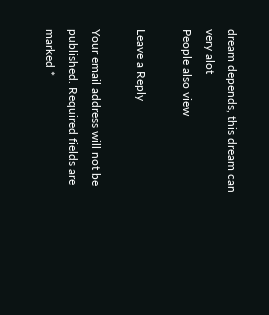dream depends, this dream can very alot
People also view

Leave a Reply

Your email address will not be published. Required fields are marked *